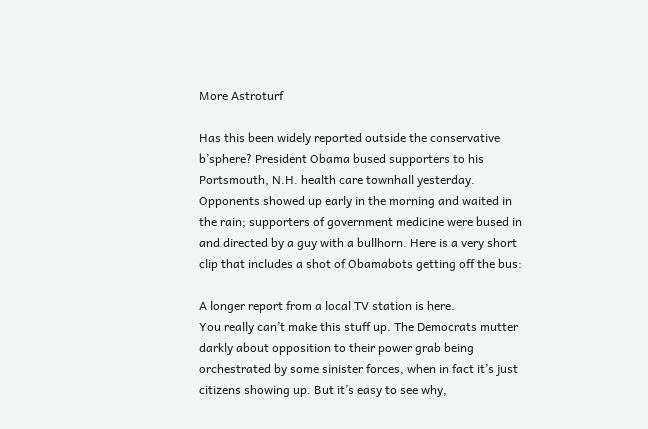More Astroturf

Has this been widely reported outside the conservative b’sphere? President Obama bused supporters to his Portsmouth, N.H. health care townhall yesterday. Opponents showed up early in the morning and waited in the rain; supporters of government medicine were bused in and directed by a guy with a bullhorn. Here is a very short clip that includes a shot of Obamabots getting off the bus:

A longer report from a local TV station is here.
You really can’t make this stuff up. The Democrats mutter darkly about opposition to their power grab being orchestrated by some sinister forces, when in fact it’s just citizens showing up. But it’s easy to see why,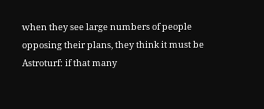when they see large numbers of people opposing their plans, they think it must be Astroturf: if that many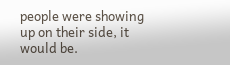people were showing up on their side, it would be.